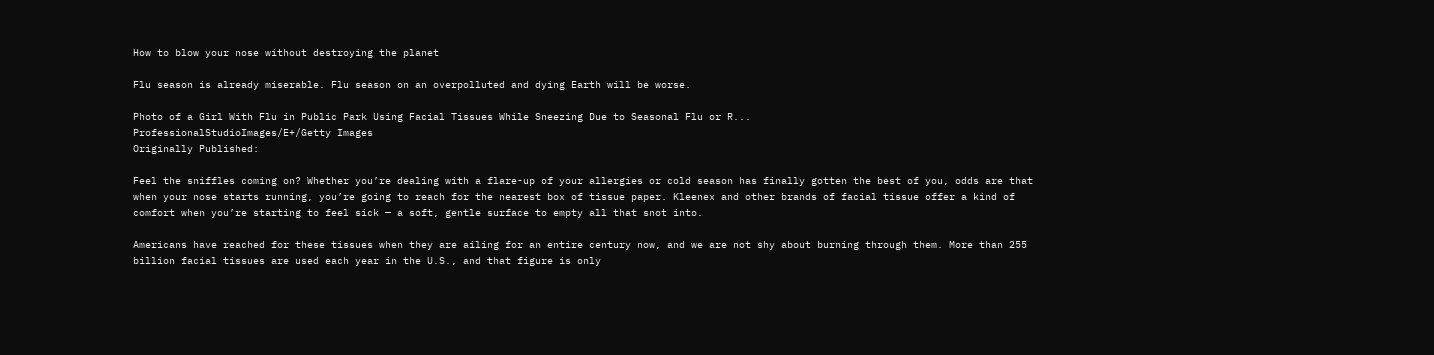How to blow your nose without destroying the planet

Flu season is already miserable. Flu season on an overpolluted and dying Earth will be worse.

Photo of a Girl With Flu in Public Park Using Facial Tissues While Sneezing Due to Seasonal Flu or R...
ProfessionalStudioImages/E+/Getty Images
Originally Published:

Feel the sniffles coming on? Whether you’re dealing with a flare-up of your allergies or cold season has finally gotten the best of you, odds are that when your nose starts running, you’re going to reach for the nearest box of tissue paper. Kleenex and other brands of facial tissue offer a kind of comfort when you’re starting to feel sick — a soft, gentle surface to empty all that snot into.

Americans have reached for these tissues when they are ailing for an entire century now, and we are not shy about burning through them. More than 255 billion facial tissues are used each year in the U.S., and that figure is only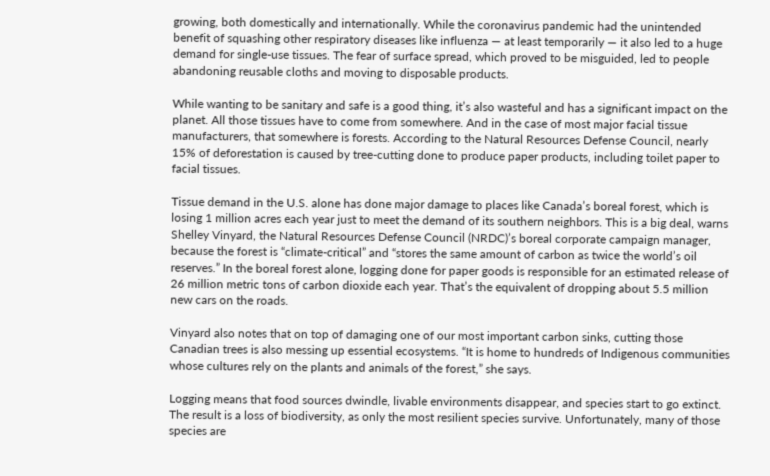growing, both domestically and internationally. While the coronavirus pandemic had the unintended benefit of squashing other respiratory diseases like influenza — at least temporarily — it also led to a huge demand for single-use tissues. The fear of surface spread, which proved to be misguided, led to people abandoning reusable cloths and moving to disposable products.

While wanting to be sanitary and safe is a good thing, it’s also wasteful and has a significant impact on the planet. All those tissues have to come from somewhere. And in the case of most major facial tissue manufacturers, that somewhere is forests. According to the Natural Resources Defense Council, nearly 15% of deforestation is caused by tree-cutting done to produce paper products, including toilet paper to facial tissues.

Tissue demand in the U.S. alone has done major damage to places like Canada’s boreal forest, which is losing 1 million acres each year just to meet the demand of its southern neighbors. This is a big deal, warns Shelley Vinyard, the Natural Resources Defense Council (NRDC)’s boreal corporate campaign manager, because the forest is “climate-critical” and “stores the same amount of carbon as twice the world’s oil reserves.” In the boreal forest alone, logging done for paper goods is responsible for an estimated release of 26 million metric tons of carbon dioxide each year. That’s the equivalent of dropping about 5.5 million new cars on the roads.

Vinyard also notes that on top of damaging one of our most important carbon sinks, cutting those Canadian trees is also messing up essential ecosystems. “It is home to hundreds of Indigenous communities whose cultures rely on the plants and animals of the forest,” she says.

Logging means that food sources dwindle, livable environments disappear, and species start to go extinct. The result is a loss of biodiversity, as only the most resilient species survive. Unfortunately, many of those species are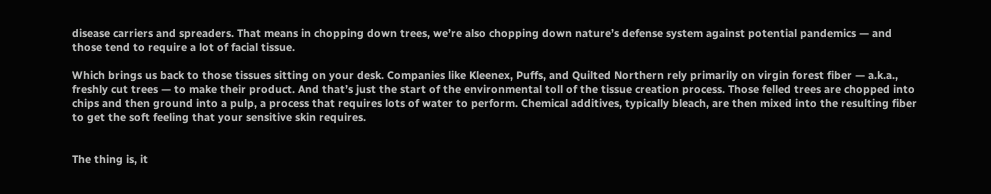disease carriers and spreaders. That means in chopping down trees, we’re also chopping down nature’s defense system against potential pandemics — and those tend to require a lot of facial tissue.

Which brings us back to those tissues sitting on your desk. Companies like Kleenex, Puffs, and Quilted Northern rely primarily on virgin forest fiber — a.k.a., freshly cut trees — to make their product. And that’s just the start of the environmental toll of the tissue creation process. Those felled trees are chopped into chips and then ground into a pulp, a process that requires lots of water to perform. Chemical additives, typically bleach, are then mixed into the resulting fiber to get the soft feeling that your sensitive skin requires.


The thing is, it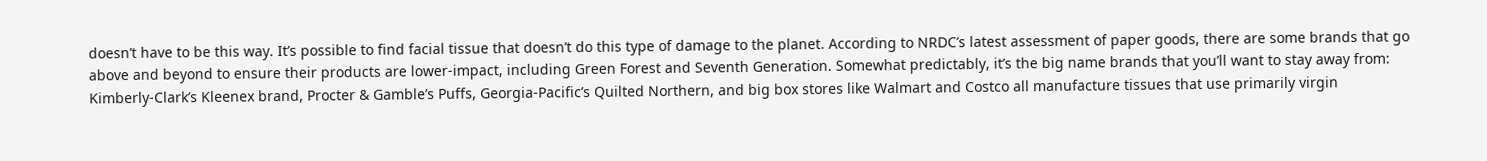doesn’t have to be this way. It’s possible to find facial tissue that doesn’t do this type of damage to the planet. According to NRDC’s latest assessment of paper goods, there are some brands that go above and beyond to ensure their products are lower-impact, including Green Forest and Seventh Generation. Somewhat predictably, it’s the big name brands that you’ll want to stay away from: Kimberly-Clark’s Kleenex brand, Procter & Gamble’s Puffs, Georgia-Pacific’s Quilted Northern, and big box stores like Walmart and Costco all manufacture tissues that use primarily virgin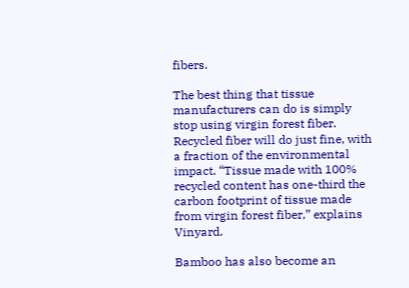fibers.

The best thing that tissue manufacturers can do is simply stop using virgin forest fiber. Recycled fiber will do just fine, with a fraction of the environmental impact. “Tissue made with 100% recycled content has one-third the carbon footprint of tissue made from virgin forest fiber,” explains Vinyard.

Bamboo has also become an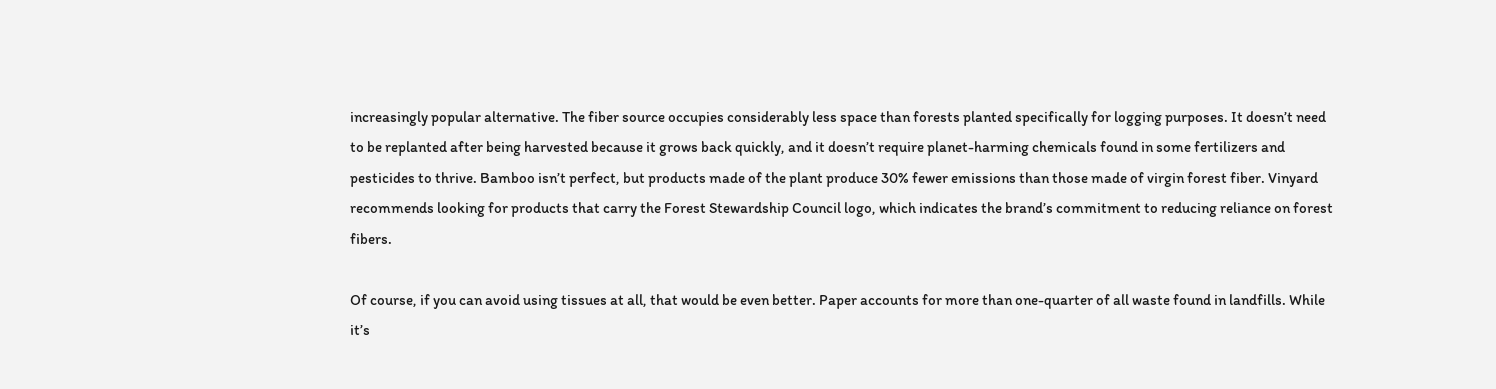increasingly popular alternative. The fiber source occupies considerably less space than forests planted specifically for logging purposes. It doesn’t need to be replanted after being harvested because it grows back quickly, and it doesn’t require planet-harming chemicals found in some fertilizers and pesticides to thrive. Bamboo isn’t perfect, but products made of the plant produce 30% fewer emissions than those made of virgin forest fiber. Vinyard recommends looking for products that carry the Forest Stewardship Council logo, which indicates the brand’s commitment to reducing reliance on forest fibers.

Of course, if you can avoid using tissues at all, that would be even better. Paper accounts for more than one-quarter of all waste found in landfills. While it’s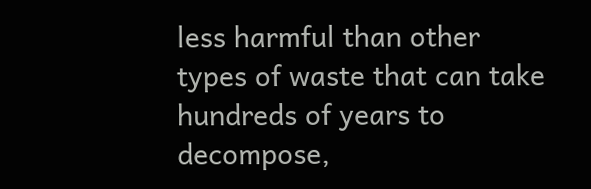less harmful than other types of waste that can take hundreds of years to decompose,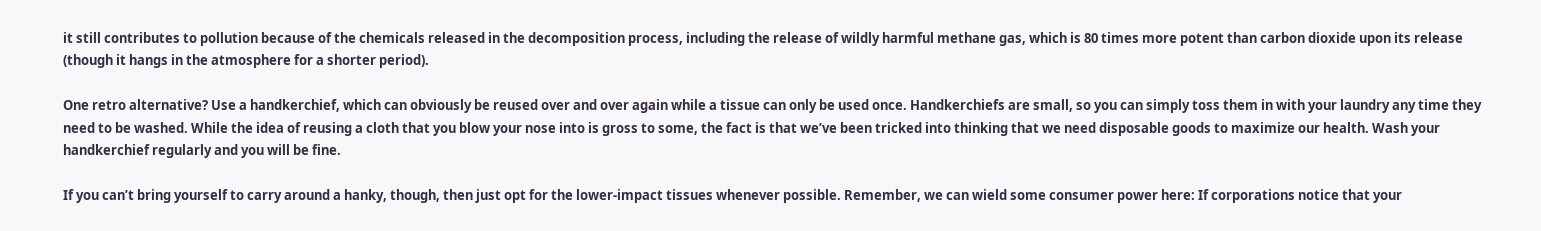it still contributes to pollution because of the chemicals released in the decomposition process, including the release of wildly harmful methane gas, which is 80 times more potent than carbon dioxide upon its release (though it hangs in the atmosphere for a shorter period).

One retro alternative? Use a handkerchief, which can obviously be reused over and over again while a tissue can only be used once. Handkerchiefs are small, so you can simply toss them in with your laundry any time they need to be washed. While the idea of reusing a cloth that you blow your nose into is gross to some, the fact is that we’ve been tricked into thinking that we need disposable goods to maximize our health. Wash your handkerchief regularly and you will be fine.

If you can’t bring yourself to carry around a hanky, though, then just opt for the lower-impact tissues whenever possible. Remember, we can wield some consumer power here: If corporations notice that your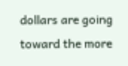dollars are going toward the more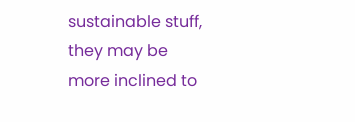sustainable stuff, they may be more inclined to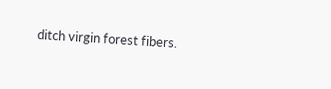ditch virgin forest fibers.